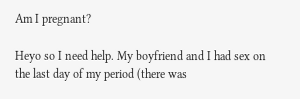Am I pregnant?

Heyo so I need help. My boyfriend and I had sex on the last day of my period (there was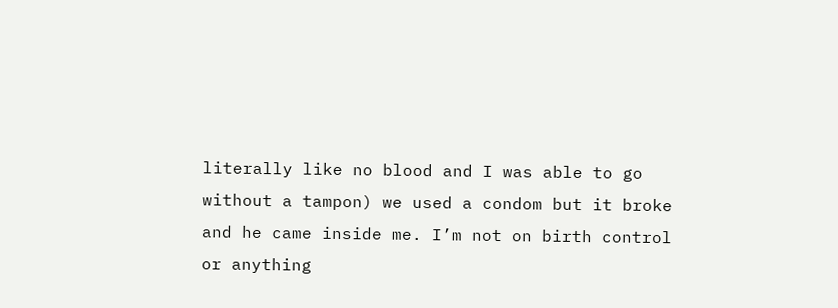literally like no blood and I was able to go without a tampon) we used a condom but it broke and he came inside me. I’m not on birth control or anything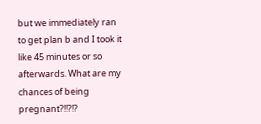but we immediately ran to get plan b and I took it like 45 minutes or so afterwards. What are my chances of being pregnant?!!?!?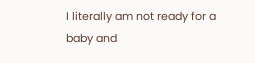I literally am not ready for a baby and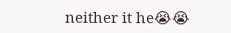neither it he😭😭